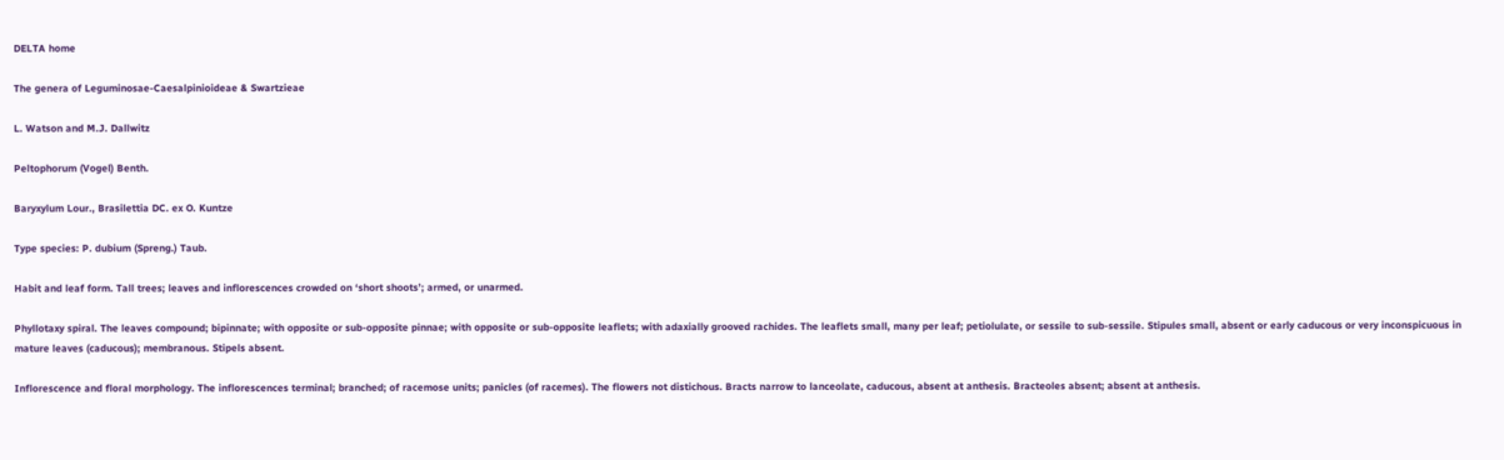DELTA home

The genera of Leguminosae-Caesalpinioideae & Swartzieae

L. Watson and M.J. Dallwitz

Peltophorum (Vogel) Benth.

Baryxylum Lour., Brasilettia DC. ex O. Kuntze

Type species: P. dubium (Spreng.) Taub.

Habit and leaf form. Tall trees; leaves and inflorescences crowded on ‘short shoots’; armed, or unarmed.

Phyllotaxy spiral. The leaves compound; bipinnate; with opposite or sub-opposite pinnae; with opposite or sub-opposite leaflets; with adaxially grooved rachides. The leaflets small, many per leaf; petiolulate, or sessile to sub-sessile. Stipules small, absent or early caducous or very inconspicuous in mature leaves (caducous); membranous. Stipels absent.

Inflorescence and floral morphology. The inflorescences terminal; branched; of racemose units; panicles (of racemes). The flowers not distichous. Bracts narrow to lanceolate, caducous, absent at anthesis. Bracteoles absent; absent at anthesis.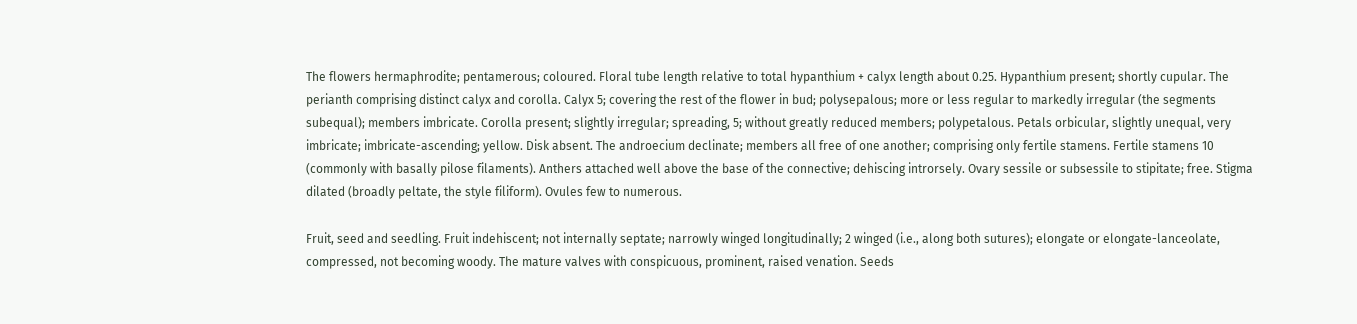The flowers hermaphrodite; pentamerous; coloured. Floral tube length relative to total hypanthium + calyx length about 0.25. Hypanthium present; shortly cupular. The perianth comprising distinct calyx and corolla. Calyx 5; covering the rest of the flower in bud; polysepalous; more or less regular to markedly irregular (the segments subequal); members imbricate. Corolla present; slightly irregular; spreading, 5; without greatly reduced members; polypetalous. Petals orbicular, slightly unequal, very imbricate; imbricate-ascending; yellow. Disk absent. The androecium declinate; members all free of one another; comprising only fertile stamens. Fertile stamens 10 (commonly with basally pilose filaments). Anthers attached well above the base of the connective; dehiscing introrsely. Ovary sessile or subsessile to stipitate; free. Stigma dilated (broadly peltate, the style filiform). Ovules few to numerous.

Fruit, seed and seedling. Fruit indehiscent; not internally septate; narrowly winged longitudinally; 2 winged (i.e., along both sutures); elongate or elongate-lanceolate, compressed, not becoming woody. The mature valves with conspicuous, prominent, raised venation. Seeds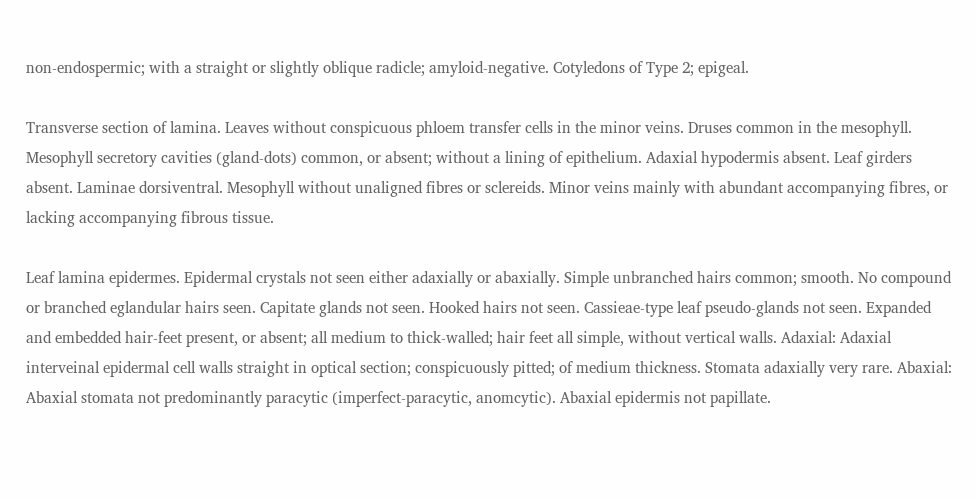non-endospermic; with a straight or slightly oblique radicle; amyloid-negative. Cotyledons of Type 2; epigeal.

Transverse section of lamina. Leaves without conspicuous phloem transfer cells in the minor veins. Druses common in the mesophyll. Mesophyll secretory cavities (gland-dots) common, or absent; without a lining of epithelium. Adaxial hypodermis absent. Leaf girders absent. Laminae dorsiventral. Mesophyll without unaligned fibres or sclereids. Minor veins mainly with abundant accompanying fibres, or lacking accompanying fibrous tissue.

Leaf lamina epidermes. Epidermal crystals not seen either adaxially or abaxially. Simple unbranched hairs common; smooth. No compound or branched eglandular hairs seen. Capitate glands not seen. Hooked hairs not seen. Cassieae-type leaf pseudo-glands not seen. Expanded and embedded hair-feet present, or absent; all medium to thick-walled; hair feet all simple, without vertical walls. Adaxial: Adaxial interveinal epidermal cell walls straight in optical section; conspicuously pitted; of medium thickness. Stomata adaxially very rare. Abaxial: Abaxial stomata not predominantly paracytic (imperfect-paracytic, anomcytic). Abaxial epidermis not papillate.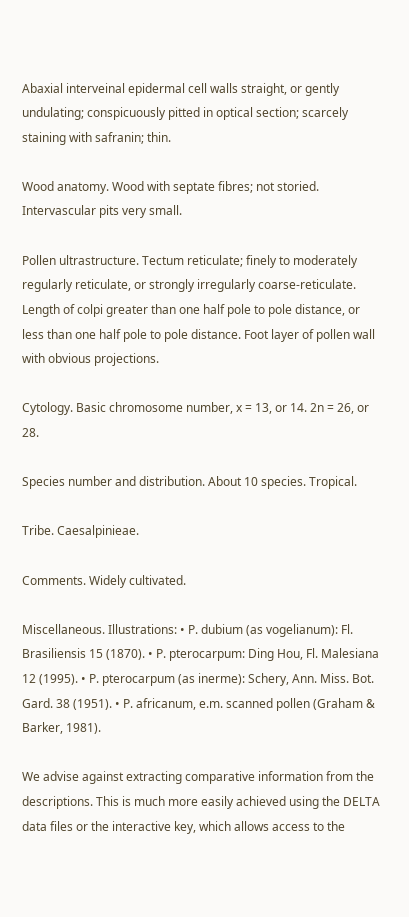Abaxial interveinal epidermal cell walls straight, or gently undulating; conspicuously pitted in optical section; scarcely staining with safranin; thin.

Wood anatomy. Wood with septate fibres; not storied. Intervascular pits very small.

Pollen ultrastructure. Tectum reticulate; finely to moderately regularly reticulate, or strongly irregularly coarse-reticulate. Length of colpi greater than one half pole to pole distance, or less than one half pole to pole distance. Foot layer of pollen wall with obvious projections.

Cytology. Basic chromosome number, x = 13, or 14. 2n = 26, or 28.

Species number and distribution. About 10 species. Tropical.

Tribe. Caesalpinieae.

Comments. Widely cultivated.

Miscellaneous. Illustrations: • P. dubium (as vogelianum): Fl. Brasiliensis 15 (1870). • P. pterocarpum: Ding Hou, Fl. Malesiana 12 (1995). • P. pterocarpum (as inerme): Schery, Ann. Miss. Bot. Gard. 38 (1951). • P. africanum, e.m. scanned pollen (Graham & Barker, 1981).

We advise against extracting comparative information from the descriptions. This is much more easily achieved using the DELTA data files or the interactive key, which allows access to the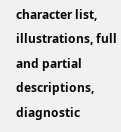character list, illustrations, full and partial descriptions, diagnostic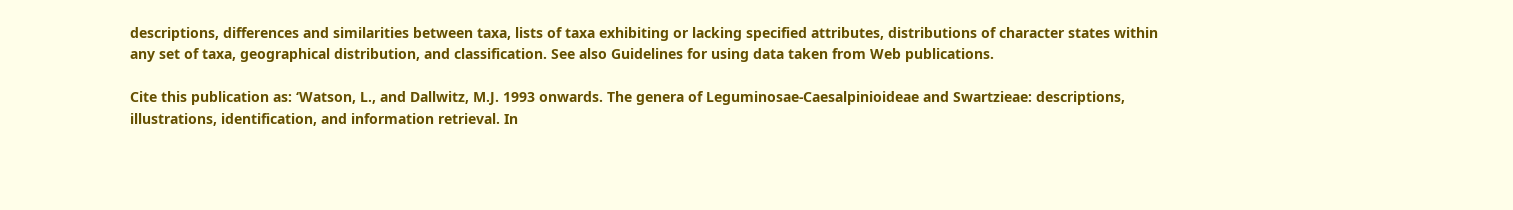descriptions, differences and similarities between taxa, lists of taxa exhibiting or lacking specified attributes, distributions of character states within any set of taxa, geographical distribution, and classification. See also Guidelines for using data taken from Web publications.

Cite this publication as: ‘Watson, L., and Dallwitz, M.J. 1993 onwards. The genera of Leguminosae-Caesalpinioideae and Swartzieae: descriptions, illustrations, identification, and information retrieval. In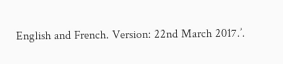English and French. Version: 22nd March 2017.’.